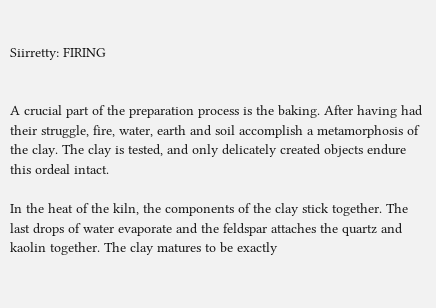Siirretty: FIRING


A crucial part of the preparation process is the baking. After having had their struggle, fire, water, earth and soil accomplish a metamorphosis of the clay. The clay is tested, and only delicately created objects endure this ordeal intact.

In the heat of the kiln, the components of the clay stick together. The last drops of water evaporate and the feldspar attaches the quartz and kaolin together. The clay matures to be exactly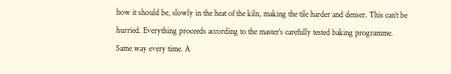how it should be, slowly in the heat of the kiln, making the tile harder and denser. This can’t be hurried. Everything proceeds according to the master’s carefully tested baking programme. Same way every time. A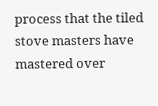process that the tiled stove masters have mastered over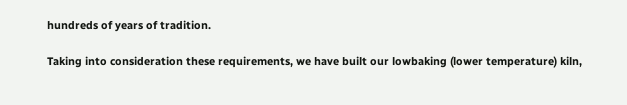hundreds of years of tradition.

Taking into consideration these requirements, we have built our lowbaking (lower temperature) kiln,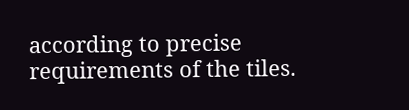according to precise requirements of the tiles.